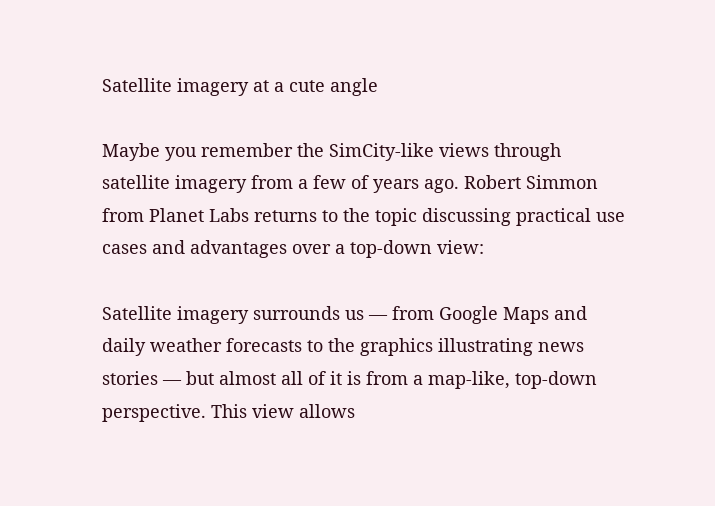Satellite imagery at a cute angle

Maybe you remember the SimCity-like views through satellite imagery from a few of years ago. Robert Simmon from Planet Labs returns to the topic discussing practical use cases and advantages over a top-down view:

Satellite imagery surrounds us — from Google Maps and daily weather forecasts to the graphics illustrating news stories — but almost all of it is from a map-like, top-down perspective. This view allows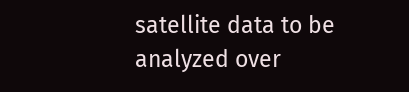satellite data to be analyzed over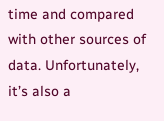time and compared with other sources of data. Unfortunately, it’s also a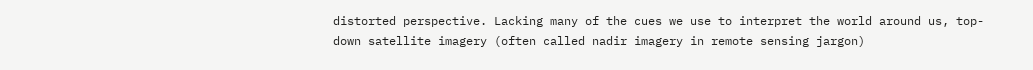distorted perspective. Lacking many of the cues we use to interpret the world around us, top-down satellite imagery (often called nadir imagery in remote sensing jargon)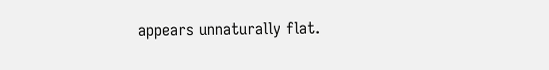appears unnaturally flat.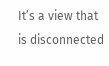It’s a view that is disconnected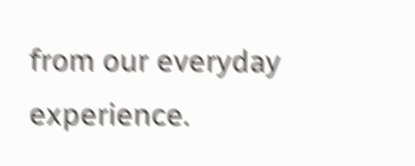from our everyday experience.